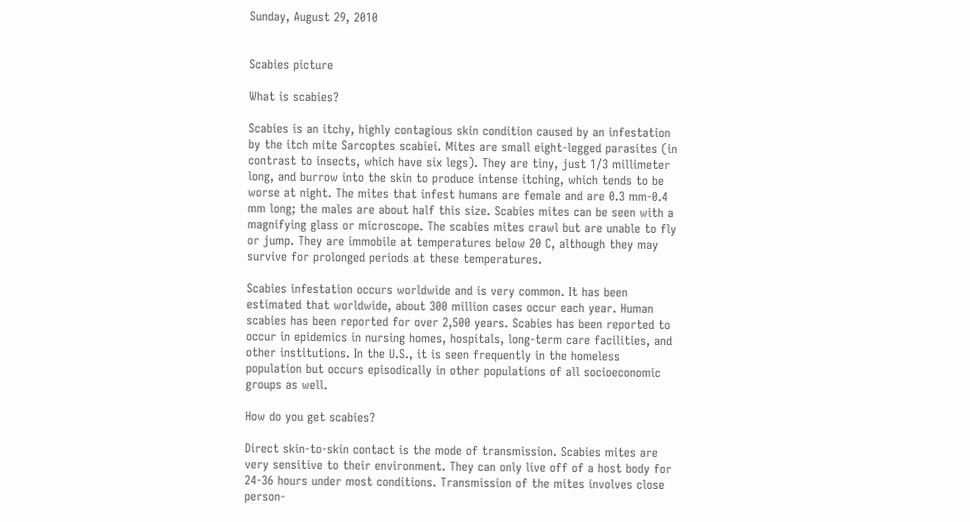Sunday, August 29, 2010


Scabies picture

What is scabies?

Scabies is an itchy, highly contagious skin condition caused by an infestation by the itch mite Sarcoptes scabiei. Mites are small eight-legged parasites (in contrast to insects, which have six legs). They are tiny, just 1/3 millimeter long, and burrow into the skin to produce intense itching, which tends to be worse at night. The mites that infest humans are female and are 0.3 mm-0.4 mm long; the males are about half this size. Scabies mites can be seen with a magnifying glass or microscope. The scabies mites crawl but are unable to fly or jump. They are immobile at temperatures below 20 C, although they may survive for prolonged periods at these temperatures.

Scabies infestation occurs worldwide and is very common. It has been estimated that worldwide, about 300 million cases occur each year. Human scabies has been reported for over 2,500 years. Scabies has been reported to occur in epidemics in nursing homes, hospitals, long-term care facilities, and other institutions. In the U.S., it is seen frequently in the homeless population but occurs episodically in other populations of all socioeconomic groups as well.

How do you get scabies?

Direct skin-to-skin contact is the mode of transmission. Scabies mites are very sensitive to their environment. They can only live off of a host body for 24-36 hours under most conditions. Transmission of the mites involves close person-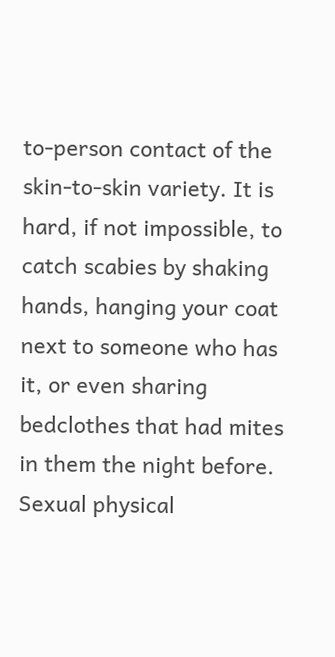to-person contact of the skin-to-skin variety. It is hard, if not impossible, to catch scabies by shaking hands, hanging your coat next to someone who has it, or even sharing bedclothes that had mites in them the night before. Sexual physical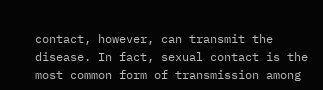contact, however, can transmit the disease. In fact, sexual contact is the most common form of transmission among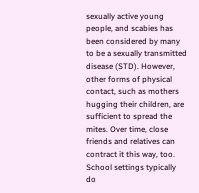sexually active young people, and scabies has been considered by many to be a sexually transmitted disease (STD). However, other forms of physical contact, such as mothers hugging their children, are sufficient to spread the mites. Over time, close friends and relatives can contract it this way, too. School settings typically do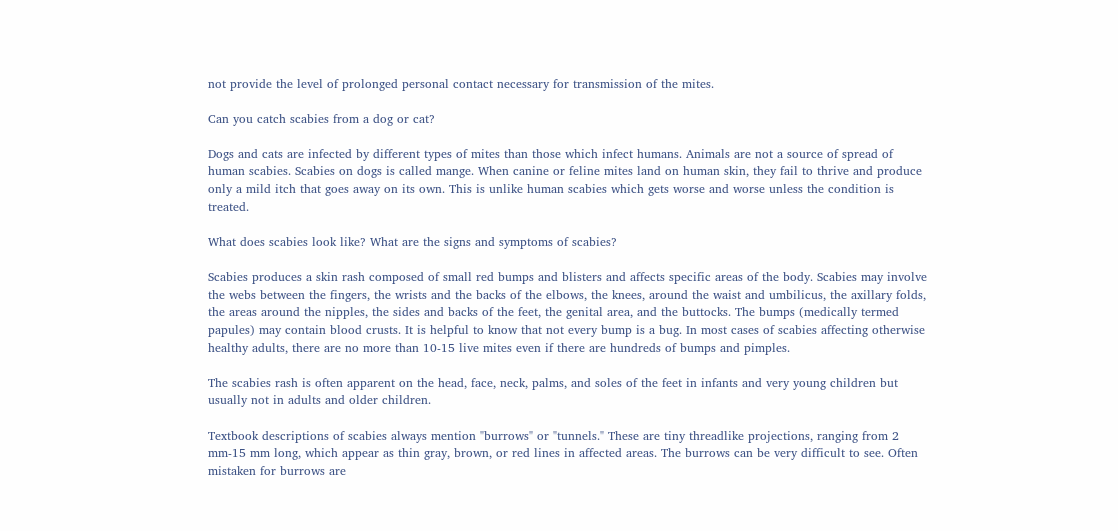not provide the level of prolonged personal contact necessary for transmission of the mites.

Can you catch scabies from a dog or cat?

Dogs and cats are infected by different types of mites than those which infect humans. Animals are not a source of spread of human scabies. Scabies on dogs is called mange. When canine or feline mites land on human skin, they fail to thrive and produce only a mild itch that goes away on its own. This is unlike human scabies which gets worse and worse unless the condition is treated.

What does scabies look like? What are the signs and symptoms of scabies?

Scabies produces a skin rash composed of small red bumps and blisters and affects specific areas of the body. Scabies may involve the webs between the fingers, the wrists and the backs of the elbows, the knees, around the waist and umbilicus, the axillary folds, the areas around the nipples, the sides and backs of the feet, the genital area, and the buttocks. The bumps (medically termed papules) may contain blood crusts. It is helpful to know that not every bump is a bug. In most cases of scabies affecting otherwise healthy adults, there are no more than 10-15 live mites even if there are hundreds of bumps and pimples.

The scabies rash is often apparent on the head, face, neck, palms, and soles of the feet in infants and very young children but usually not in adults and older children.

Textbook descriptions of scabies always mention "burrows" or "tunnels." These are tiny threadlike projections, ranging from 2 mm-15 mm long, which appear as thin gray, brown, or red lines in affected areas. The burrows can be very difficult to see. Often mistaken for burrows are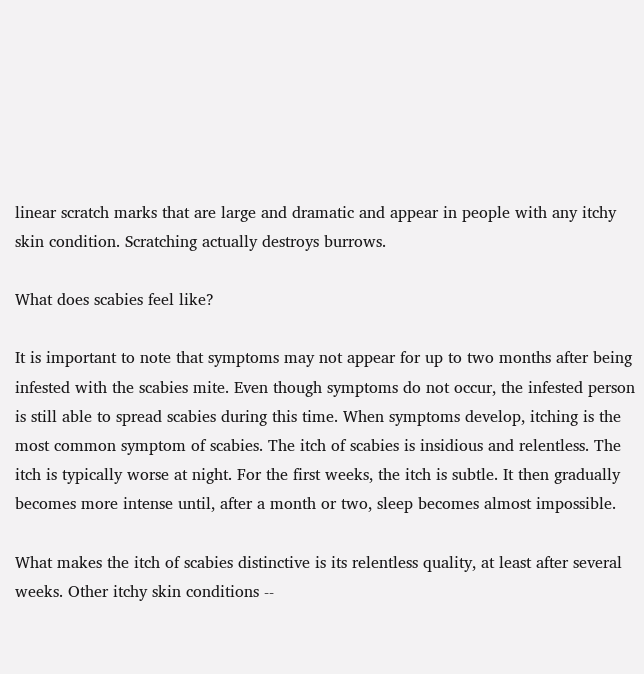linear scratch marks that are large and dramatic and appear in people with any itchy skin condition. Scratching actually destroys burrows.

What does scabies feel like?

It is important to note that symptoms may not appear for up to two months after being infested with the scabies mite. Even though symptoms do not occur, the infested person is still able to spread scabies during this time. When symptoms develop, itching is the most common symptom of scabies. The itch of scabies is insidious and relentless. The itch is typically worse at night. For the first weeks, the itch is subtle. It then gradually becomes more intense until, after a month or two, sleep becomes almost impossible.

What makes the itch of scabies distinctive is its relentless quality, at least after several weeks. Other itchy skin conditions --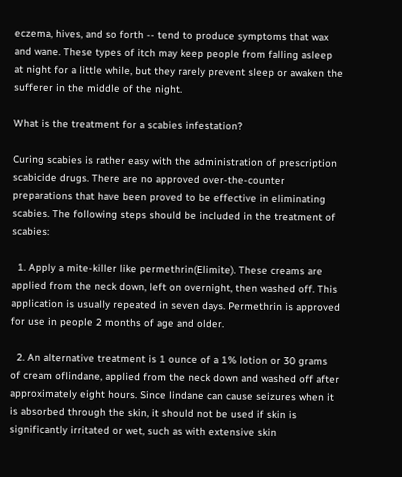eczema, hives, and so forth -- tend to produce symptoms that wax and wane. These types of itch may keep people from falling asleep at night for a little while, but they rarely prevent sleep or awaken the sufferer in the middle of the night.

What is the treatment for a scabies infestation?

Curing scabies is rather easy with the administration of prescription scabicide drugs. There are no approved over-the-counter preparations that have been proved to be effective in eliminating scabies. The following steps should be included in the treatment of scabies:

  1. Apply a mite-killer like permethrin(Elimite). These creams are applied from the neck down, left on overnight, then washed off. This application is usually repeated in seven days. Permethrin is approved for use in people 2 months of age and older.

  2. An alternative treatment is 1 ounce of a 1% lotion or 30 grams of cream oflindane, applied from the neck down and washed off after approximately eight hours. Since lindane can cause seizures when it is absorbed through the skin, it should not be used if skin is significantly irritated or wet, such as with extensive skin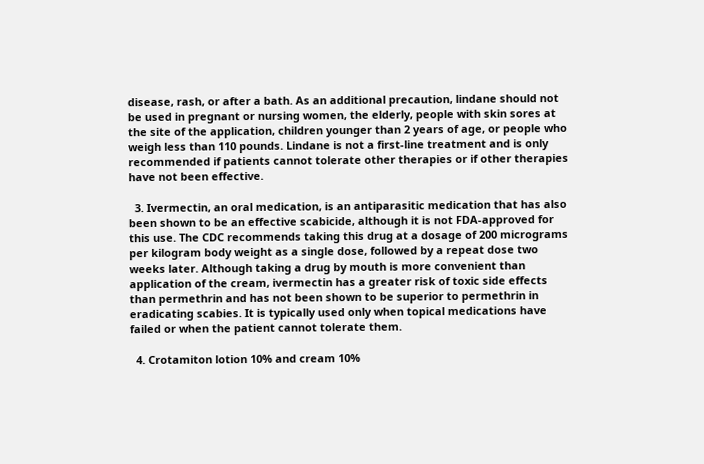disease, rash, or after a bath. As an additional precaution, lindane should not be used in pregnant or nursing women, the elderly, people with skin sores at the site of the application, children younger than 2 years of age, or people who weigh less than 110 pounds. Lindane is not a first-line treatment and is only recommended if patients cannot tolerate other therapies or if other therapies have not been effective.

  3. Ivermectin, an oral medication, is an antiparasitic medication that has also been shown to be an effective scabicide, although it is not FDA-approved for this use. The CDC recommends taking this drug at a dosage of 200 micrograms per kilogram body weight as a single dose, followed by a repeat dose two weeks later. Although taking a drug by mouth is more convenient than application of the cream, ivermectin has a greater risk of toxic side effects than permethrin and has not been shown to be superior to permethrin in eradicating scabies. It is typically used only when topical medications have failed or when the patient cannot tolerate them.

  4. Crotamiton lotion 10% and cream 10%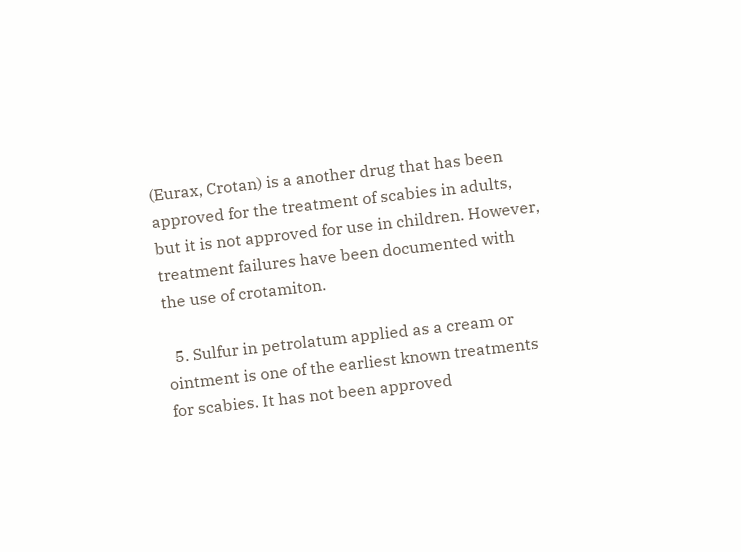(Eurax, Crotan) is a another drug that has been approved for the treatment of scabies in adults, but it is not approved for use in children. However, treatment failures have been documented with the use of crotamiton.

  5. Sulfur in petrolatum applied as a cream or ointment is one of the earliest known treatments for scabies. It has not been approved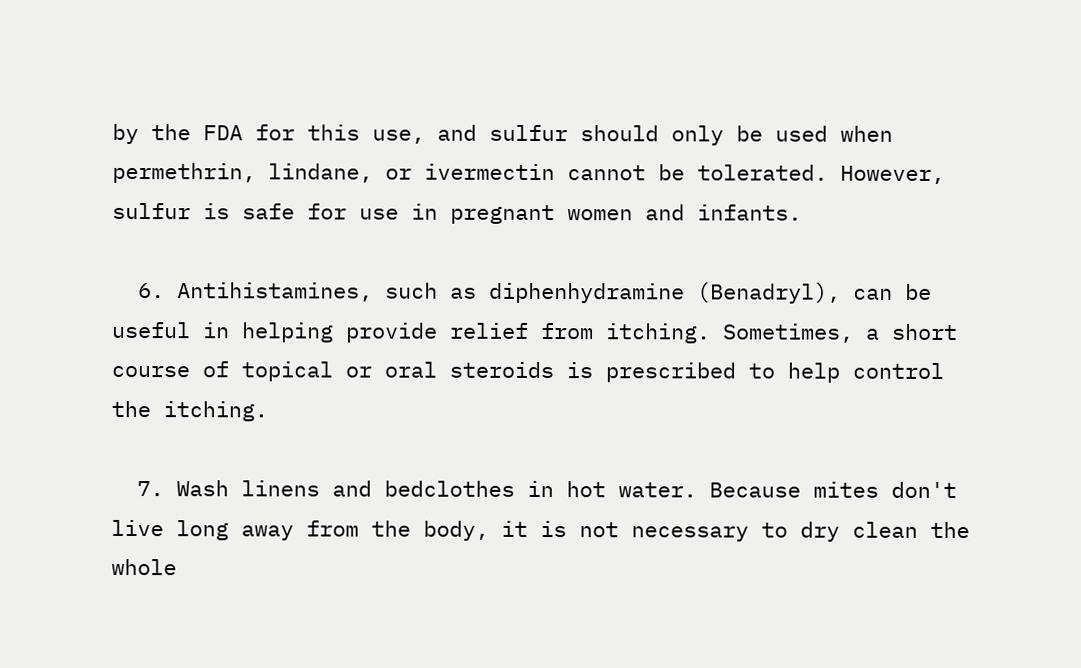by the FDA for this use, and sulfur should only be used when permethrin, lindane, or ivermectin cannot be tolerated. However, sulfur is safe for use in pregnant women and infants.

  6. Antihistamines, such as diphenhydramine (Benadryl), can be useful in helping provide relief from itching. Sometimes, a short course of topical or oral steroids is prescribed to help control the itching.

  7. Wash linens and bedclothes in hot water. Because mites don't live long away from the body, it is not necessary to dry clean the whole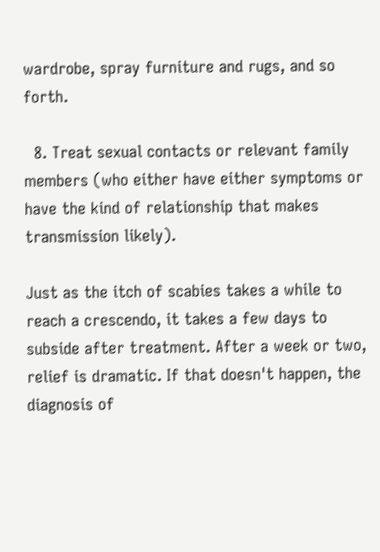wardrobe, spray furniture and rugs, and so forth.

  8. Treat sexual contacts or relevant family members (who either have either symptoms or have the kind of relationship that makes transmission likely).

Just as the itch of scabies takes a while to reach a crescendo, it takes a few days to subside after treatment. After a week or two, relief is dramatic. If that doesn't happen, the diagnosis of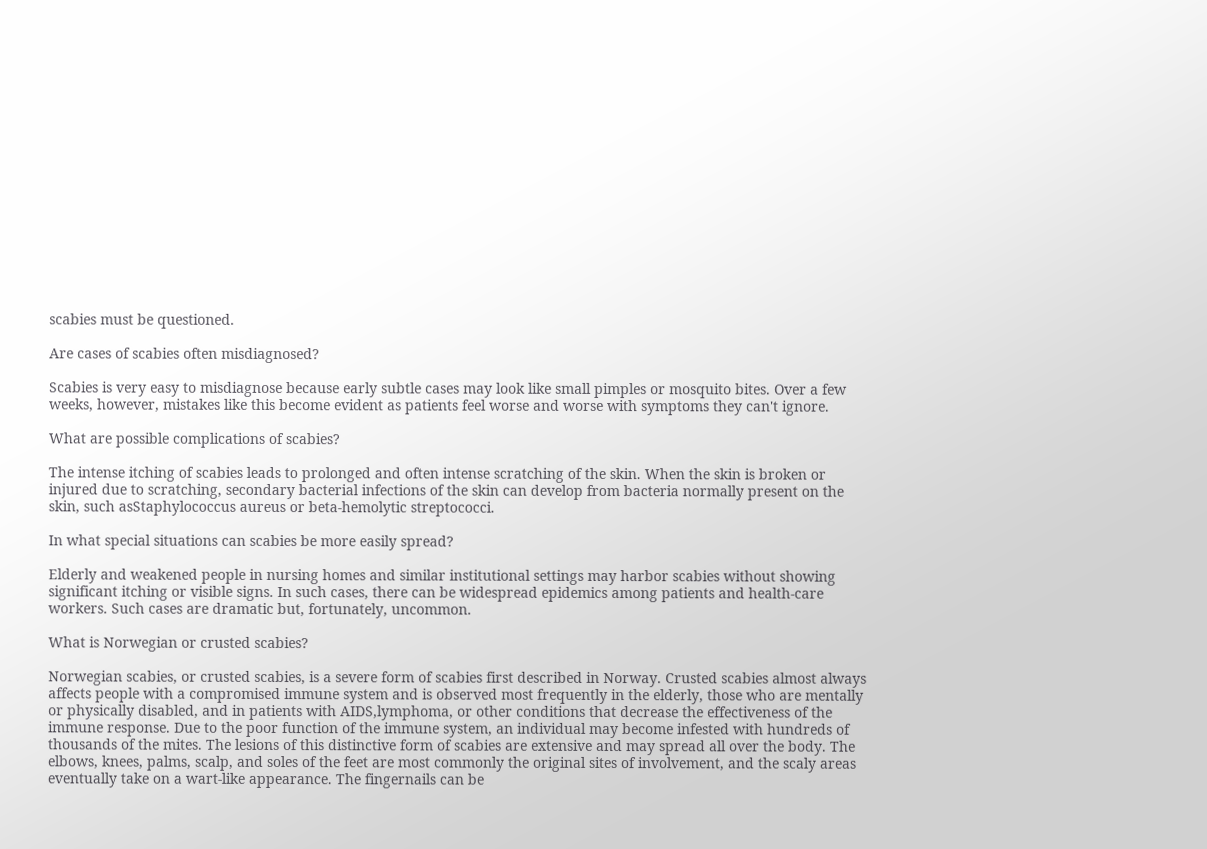scabies must be questioned.

Are cases of scabies often misdiagnosed?

Scabies is very easy to misdiagnose because early subtle cases may look like small pimples or mosquito bites. Over a few weeks, however, mistakes like this become evident as patients feel worse and worse with symptoms they can't ignore.

What are possible complications of scabies?

The intense itching of scabies leads to prolonged and often intense scratching of the skin. When the skin is broken or injured due to scratching, secondary bacterial infections of the skin can develop from bacteria normally present on the skin, such asStaphylococcus aureus or beta-hemolytic streptococci.

In what special situations can scabies be more easily spread?

Elderly and weakened people in nursing homes and similar institutional settings may harbor scabies without showing significant itching or visible signs. In such cases, there can be widespread epidemics among patients and health-care workers. Such cases are dramatic but, fortunately, uncommon.

What is Norwegian or crusted scabies?

Norwegian scabies, or crusted scabies, is a severe form of scabies first described in Norway. Crusted scabies almost always affects people with a compromised immune system and is observed most frequently in the elderly, those who are mentally or physically disabled, and in patients with AIDS,lymphoma, or other conditions that decrease the effectiveness of the immune response. Due to the poor function of the immune system, an individual may become infested with hundreds of thousands of the mites. The lesions of this distinctive form of scabies are extensive and may spread all over the body. The elbows, knees, palms, scalp, and soles of the feet are most commonly the original sites of involvement, and the scaly areas eventually take on a wart-like appearance. The fingernails can be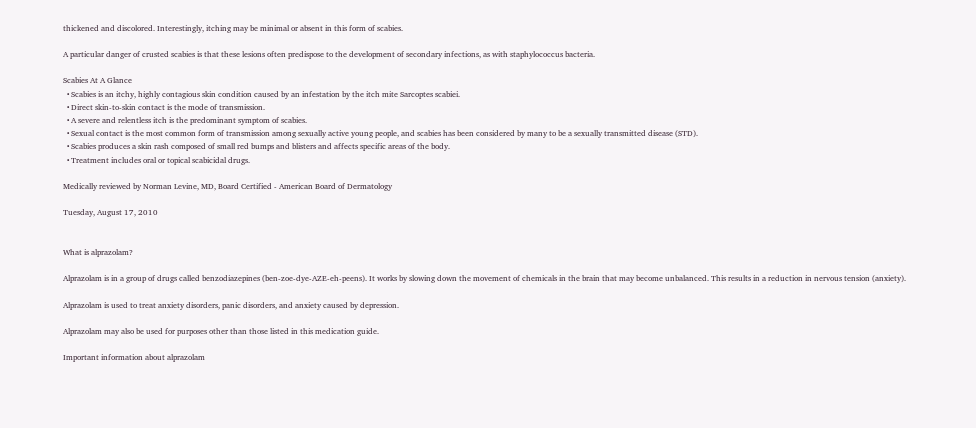thickened and discolored. Interestingly, itching may be minimal or absent in this form of scabies.

A particular danger of crusted scabies is that these lesions often predispose to the development of secondary infections, as with staphylococcus bacteria.

Scabies At A Glance
  • Scabies is an itchy, highly contagious skin condition caused by an infestation by the itch mite Sarcoptes scabiei.
  • Direct skin-to-skin contact is the mode of transmission.
  • A severe and relentless itch is the predominant symptom of scabies.
  • Sexual contact is the most common form of transmission among sexually active young people, and scabies has been considered by many to be a sexually transmitted disease (STD).
  • Scabies produces a skin rash composed of small red bumps and blisters and affects specific areas of the body.
  • Treatment includes oral or topical scabicidal drugs.

Medically reviewed by Norman Levine, MD, Board Certified - American Board of Dermatology

Tuesday, August 17, 2010


What is alprazolam?

Alprazolam is in a group of drugs called benzodiazepines (ben-zoe-dye-AZE-eh-peens). It works by slowing down the movement of chemicals in the brain that may become unbalanced. This results in a reduction in nervous tension (anxiety).

Alprazolam is used to treat anxiety disorders, panic disorders, and anxiety caused by depression.

Alprazolam may also be used for purposes other than those listed in this medication guide.

Important information about alprazolam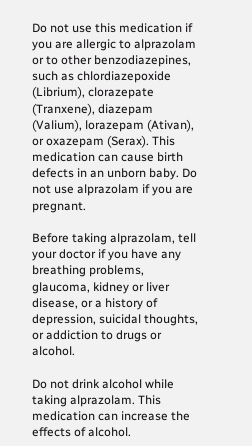Do not use this medication if you are allergic to alprazolam or to other benzodiazepines, such as chlordiazepoxide (Librium), clorazepate (Tranxene), diazepam (Valium), lorazepam (Ativan), or oxazepam (Serax). This medication can cause birth defects in an unborn baby. Do not use alprazolam if you are pregnant.

Before taking alprazolam, tell your doctor if you have any breathing problems, glaucoma, kidney or liver disease, or a history of depression, suicidal thoughts, or addiction to drugs or alcohol.

Do not drink alcohol while taking alprazolam. This medication can increase the effects of alcohol.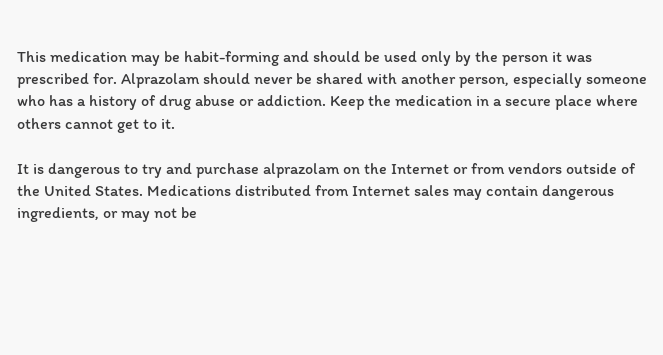This medication may be habit-forming and should be used only by the person it was prescribed for. Alprazolam should never be shared with another person, especially someone who has a history of drug abuse or addiction. Keep the medication in a secure place where others cannot get to it.

It is dangerous to try and purchase alprazolam on the Internet or from vendors outside of the United States. Medications distributed from Internet sales may contain dangerous ingredients, or may not be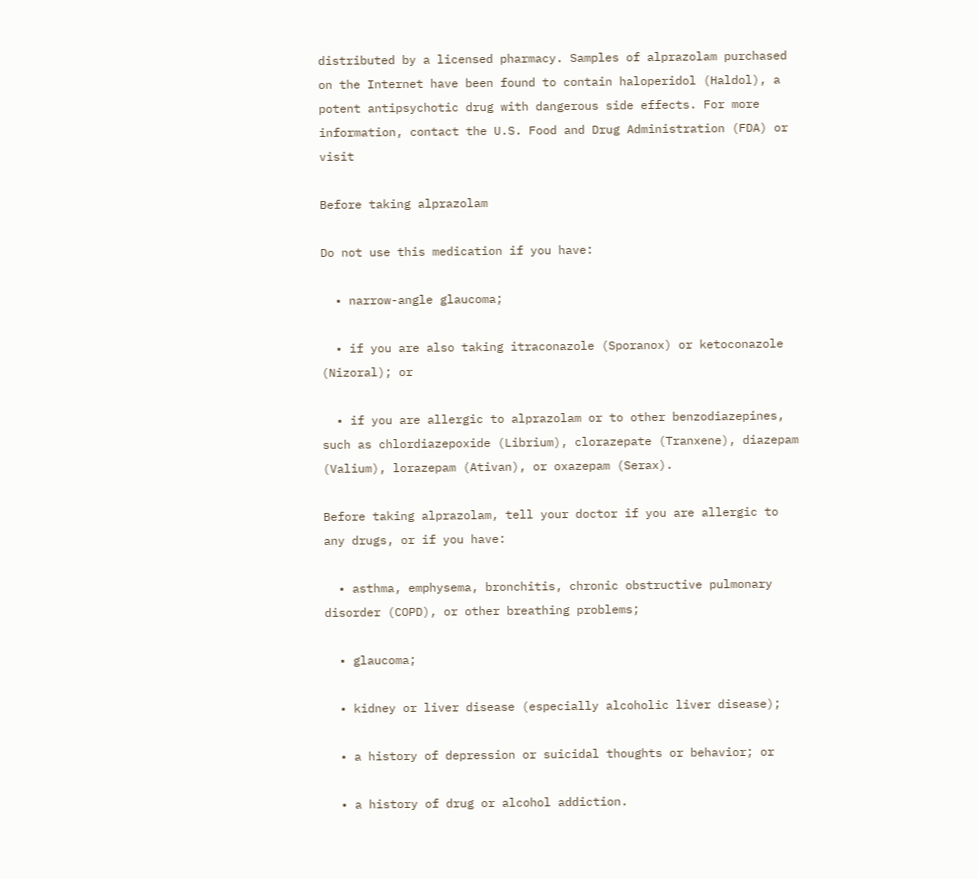distributed by a licensed pharmacy. Samples of alprazolam purchased on the Internet have been found to contain haloperidol (Haldol), a potent antipsychotic drug with dangerous side effects. For more information, contact the U.S. Food and Drug Administration (FDA) or visit

Before taking alprazolam

Do not use this medication if you have:

  • narrow-angle glaucoma;

  • if you are also taking itraconazole (Sporanox) or ketoconazole (Nizoral); or

  • if you are allergic to alprazolam or to other benzodiazepines, such as chlordiazepoxide (Librium), clorazepate (Tranxene), diazepam (Valium), lorazepam (Ativan), or oxazepam (Serax).

Before taking alprazolam, tell your doctor if you are allergic to any drugs, or if you have:

  • asthma, emphysema, bronchitis, chronic obstructive pulmonary disorder (COPD), or other breathing problems;

  • glaucoma;

  • kidney or liver disease (especially alcoholic liver disease);

  • a history of depression or suicidal thoughts or behavior; or

  • a history of drug or alcohol addiction.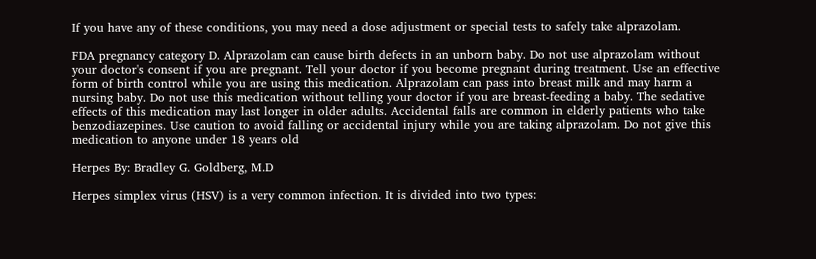If you have any of these conditions, you may need a dose adjustment or special tests to safely take alprazolam.

FDA pregnancy category D. Alprazolam can cause birth defects in an unborn baby. Do not use alprazolam without your doctor's consent if you are pregnant. Tell your doctor if you become pregnant during treatment. Use an effective form of birth control while you are using this medication. Alprazolam can pass into breast milk and may harm a nursing baby. Do not use this medication without telling your doctor if you are breast-feeding a baby. The sedative effects of this medication may last longer in older adults. Accidental falls are common in elderly patients who take benzodiazepines. Use caution to avoid falling or accidental injury while you are taking alprazolam. Do not give this medication to anyone under 18 years old

Herpes By: Bradley G. Goldberg, M.D

Herpes simplex virus (HSV) is a very common infection. It is divided into two types: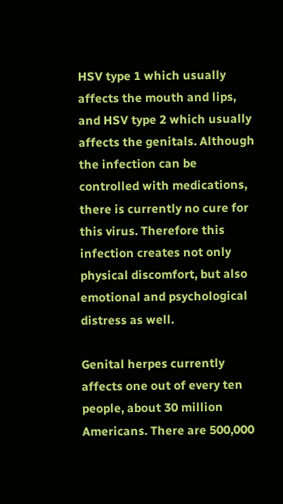HSV type 1 which usually affects the mouth and lips, and HSV type 2 which usually affects the genitals. Although the infection can be controlled with medications, there is currently no cure for this virus. Therefore this infection creates not only physical discomfort, but also emotional and psychological distress as well.

Genital herpes currently affects one out of every ten people, about 30 million Americans. There are 500,000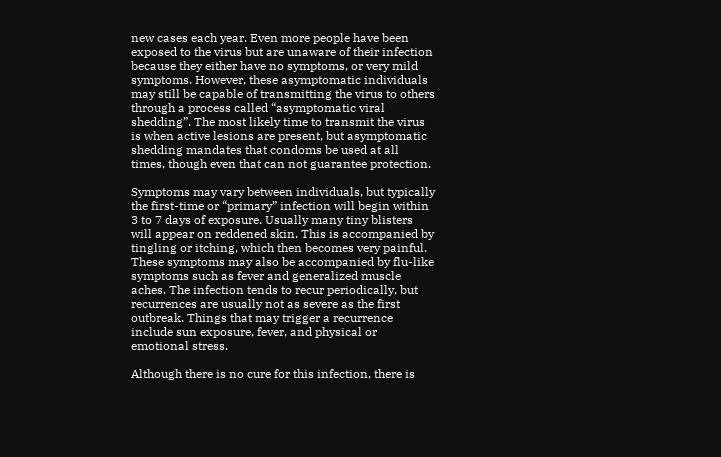new cases each year. Even more people have been exposed to the virus but are unaware of their infection because they either have no symptoms, or very mild symptoms. However, these asymptomatic individuals may still be capable of transmitting the virus to others through a process called “asymptomatic viral shedding”. The most likely time to transmit the virus is when active lesions are present, but asymptomatic shedding mandates that condoms be used at all times, though even that can not guarantee protection.

Symptoms may vary between individuals, but typically the first-time or “primary” infection will begin within 3 to 7 days of exposure. Usually many tiny blisters will appear on reddened skin. This is accompanied by tingling or itching, which then becomes very painful. These symptoms may also be accompanied by flu-like symptoms such as fever and generalized muscle aches. The infection tends to recur periodically, but recurrences are usually not as severe as the first outbreak. Things that may trigger a recurrence include sun exposure, fever, and physical or emotional stress.

Although there is no cure for this infection, there is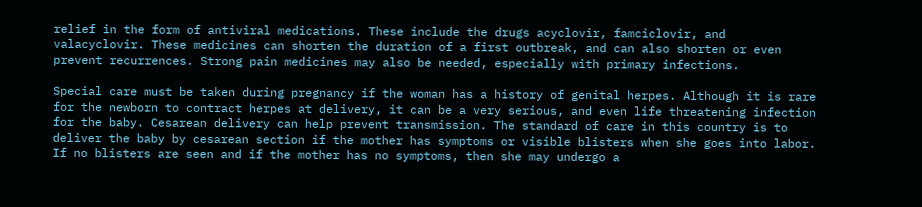relief in the form of antiviral medications. These include the drugs acyclovir, famciclovir, and valacyclovir. These medicines can shorten the duration of a first outbreak, and can also shorten or even prevent recurrences. Strong pain medicines may also be needed, especially with primary infections.

Special care must be taken during pregnancy if the woman has a history of genital herpes. Although it is rare for the newborn to contract herpes at delivery, it can be a very serious, and even life threatening infection for the baby. Cesarean delivery can help prevent transmission. The standard of care in this country is to deliver the baby by cesarean section if the mother has symptoms or visible blisters when she goes into labor. If no blisters are seen and if the mother has no symptoms, then she may undergo a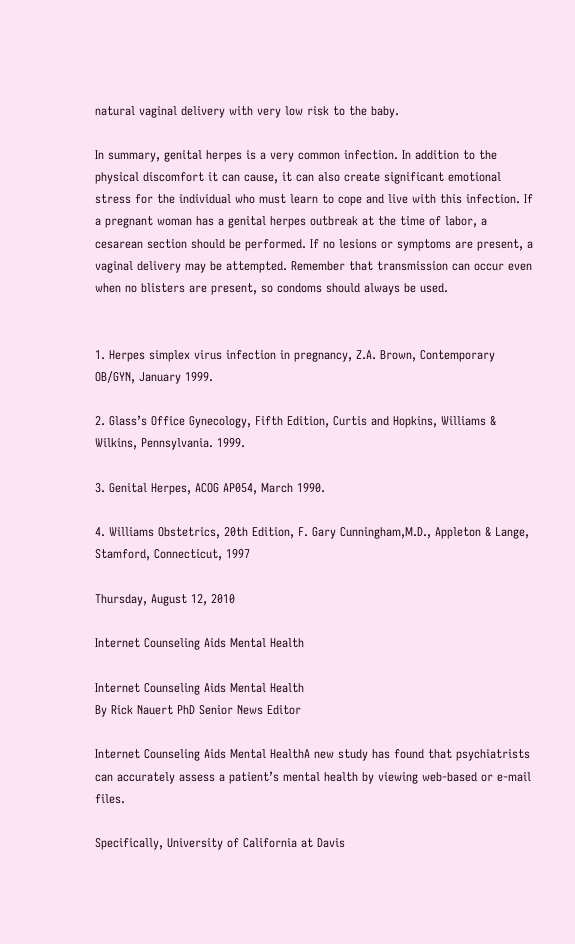natural vaginal delivery with very low risk to the baby.

In summary, genital herpes is a very common infection. In addition to the physical discomfort it can cause, it can also create significant emotional stress for the individual who must learn to cope and live with this infection. If a pregnant woman has a genital herpes outbreak at the time of labor, a cesarean section should be performed. If no lesions or symptoms are present, a vaginal delivery may be attempted. Remember that transmission can occur even when no blisters are present, so condoms should always be used.


1. Herpes simplex virus infection in pregnancy, Z.A. Brown, Contemporary OB/GYN, January 1999.

2. Glass’s Office Gynecology, Fifth Edition, Curtis and Hopkins, Williams & Wilkins, Pennsylvania. 1999.

3. Genital Herpes, ACOG AP054, March 1990.

4. Williams Obstetrics, 20th Edition, F. Gary Cunningham,M.D., Appleton & Lange, Stamford, Connecticut, 1997

Thursday, August 12, 2010

Internet Counseling Aids Mental Health

Internet Counseling Aids Mental Health
By Rick Nauert PhD Senior News Editor

Internet Counseling Aids Mental HealthA new study has found that psychiatrists can accurately assess a patient’s mental health by viewing web-based or e-mail files.

Specifically, University of California at Davis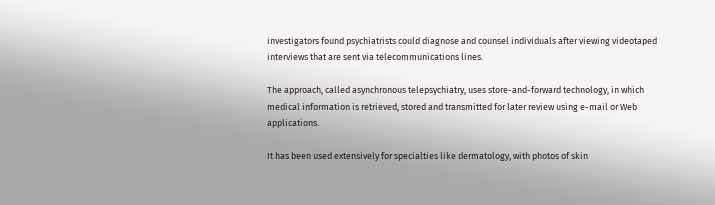investigators found psychiatrists could diagnose and counsel individuals after viewing videotaped interviews that are sent via telecommunications lines.

The approach, called asynchronous telepsychiatry, uses store-and-forward technology, in which medical information is retrieved, stored and transmitted for later review using e-mail or Web applications.

It has been used extensively for specialties like dermatology, with photos of skin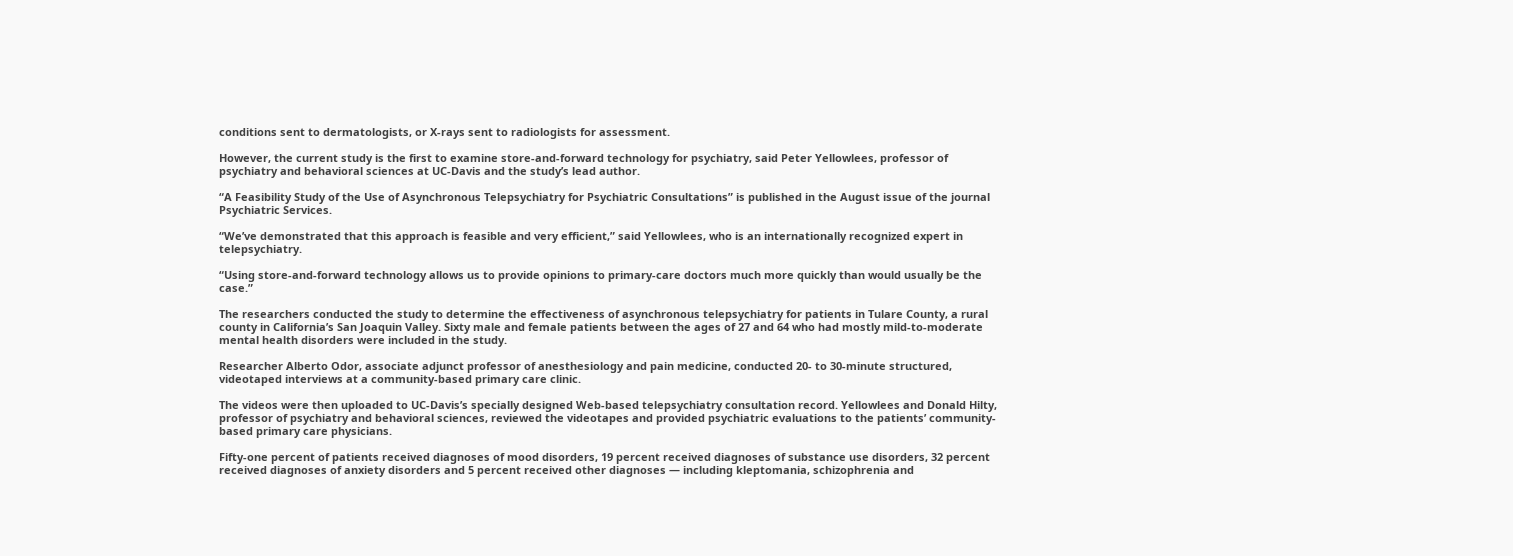conditions sent to dermatologists, or X-rays sent to radiologists for assessment.

However, the current study is the first to examine store-and-forward technology for psychiatry, said Peter Yellowlees, professor of psychiatry and behavioral sciences at UC-Davis and the study’s lead author.

“A Feasibility Study of the Use of Asynchronous Telepsychiatry for Psychiatric Consultations” is published in the August issue of the journal Psychiatric Services.

“We’ve demonstrated that this approach is feasible and very efficient,” said Yellowlees, who is an internationally recognized expert in telepsychiatry.

“Using store-and-forward technology allows us to provide opinions to primary-care doctors much more quickly than would usually be the case.”

The researchers conducted the study to determine the effectiveness of asynchronous telepsychiatry for patients in Tulare County, a rural county in California’s San Joaquin Valley. Sixty male and female patients between the ages of 27 and 64 who had mostly mild-to-moderate mental health disorders were included in the study.

Researcher Alberto Odor, associate adjunct professor of anesthesiology and pain medicine, conducted 20- to 30-minute structured, videotaped interviews at a community-based primary care clinic.

The videos were then uploaded to UC-Davis’s specially designed Web-based telepsychiatry consultation record. Yellowlees and Donald Hilty, professor of psychiatry and behavioral sciences, reviewed the videotapes and provided psychiatric evaluations to the patients’ community-based primary care physicians.

Fifty-one percent of patients received diagnoses of mood disorders, 19 percent received diagnoses of substance use disorders, 32 percent received diagnoses of anxiety disorders and 5 percent received other diagnoses — including kleptomania, schizophrenia and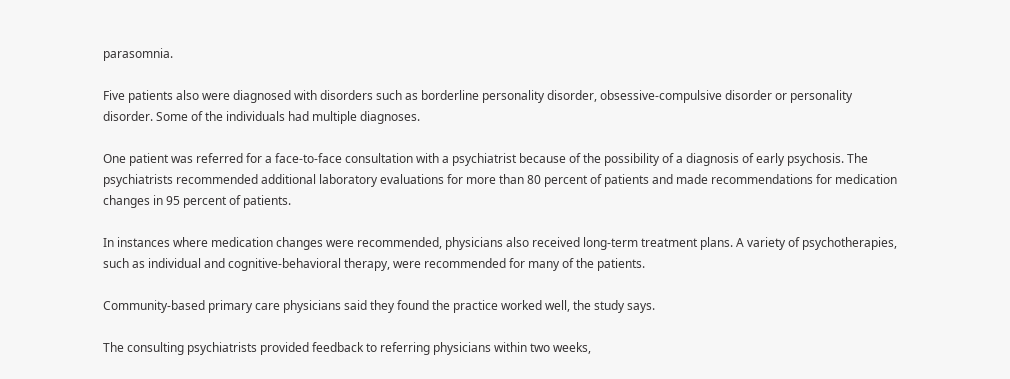parasomnia.

Five patients also were diagnosed with disorders such as borderline personality disorder, obsessive-compulsive disorder or personality disorder. Some of the individuals had multiple diagnoses.

One patient was referred for a face-to-face consultation with a psychiatrist because of the possibility of a diagnosis of early psychosis. The psychiatrists recommended additional laboratory evaluations for more than 80 percent of patients and made recommendations for medication changes in 95 percent of patients.

In instances where medication changes were recommended, physicians also received long-term treatment plans. A variety of psychotherapies, such as individual and cognitive-behavioral therapy, were recommended for many of the patients.

Community-based primary care physicians said they found the practice worked well, the study says.

The consulting psychiatrists provided feedback to referring physicians within two weeks,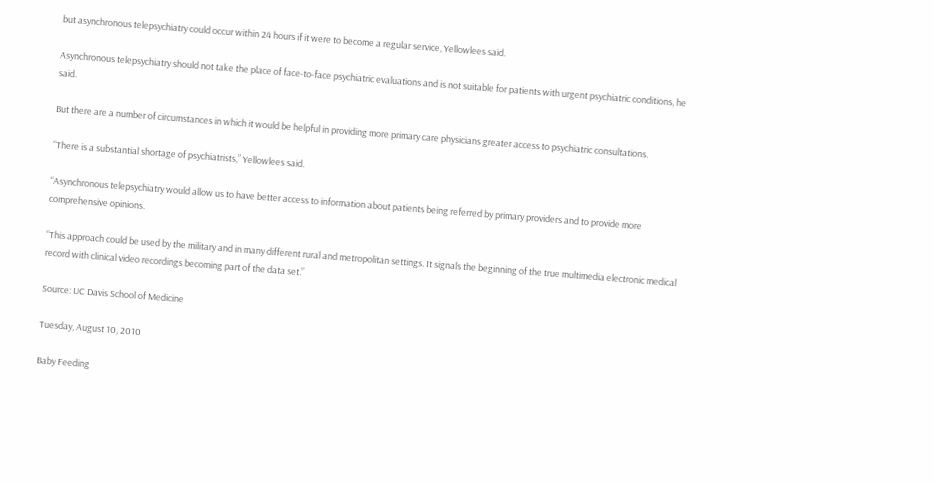but asynchronous telepsychiatry could occur within 24 hours if it were to become a regular service, Yellowlees said.

Asynchronous telepsychiatry should not take the place of face-to-face psychiatric evaluations and is not suitable for patients with urgent psychiatric conditions, he said.

But there are a number of circumstances in which it would be helpful in providing more primary care physicians greater access to psychiatric consultations.

“There is a substantial shortage of psychiatrists,” Yellowlees said.

“Asynchronous telepsychiatry would allow us to have better access to information about patients being referred by primary providers and to provide more comprehensive opinions.

“This approach could be used by the military and in many different rural and metropolitan settings. It signals the beginning of the true multimedia electronic medical record with clinical video recordings becoming part of the data set.”

Source: UC Davis School of Medicine

Tuesday, August 10, 2010

Baby Feeding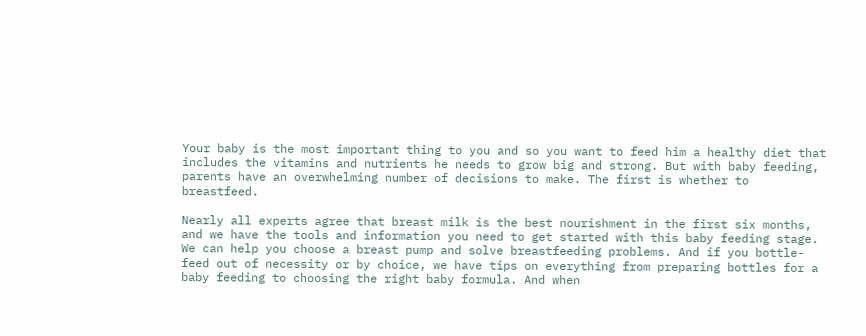Your baby is the most important thing to you and so you want to feed him a healthy diet that includes the vitamins and nutrients he needs to grow big and strong. But with baby feeding, parents have an overwhelming number of decisions to make. The first is whether to breastfeed.

Nearly all experts agree that breast milk is the best nourishment in the first six months, and we have the tools and information you need to get started with this baby feeding stage. We can help you choose a breast pump and solve breastfeeding problems. And if you bottle-feed out of necessity or by choice, we have tips on everything from preparing bottles for a baby feeding to choosing the right baby formula. And when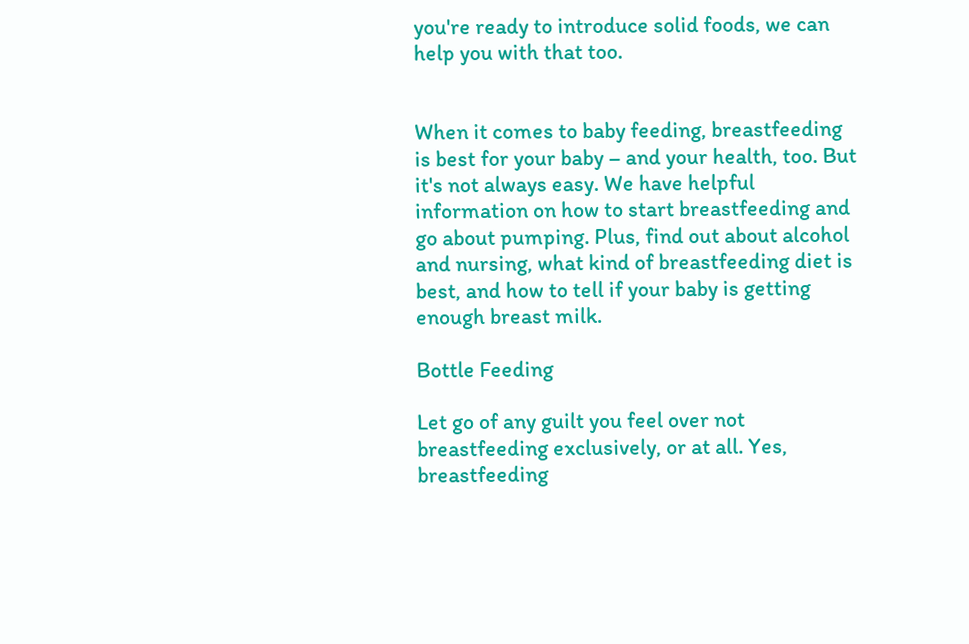you're ready to introduce solid foods, we can help you with that too.


When it comes to baby feeding, breastfeeding is best for your baby – and your health, too. But it's not always easy. We have helpful information on how to start breastfeeding and go about pumping. Plus, find out about alcohol and nursing, what kind of breastfeeding diet is best, and how to tell if your baby is getting enough breast milk.

Bottle Feeding

Let go of any guilt you feel over not breastfeeding exclusively, or at all. Yes, breastfeeding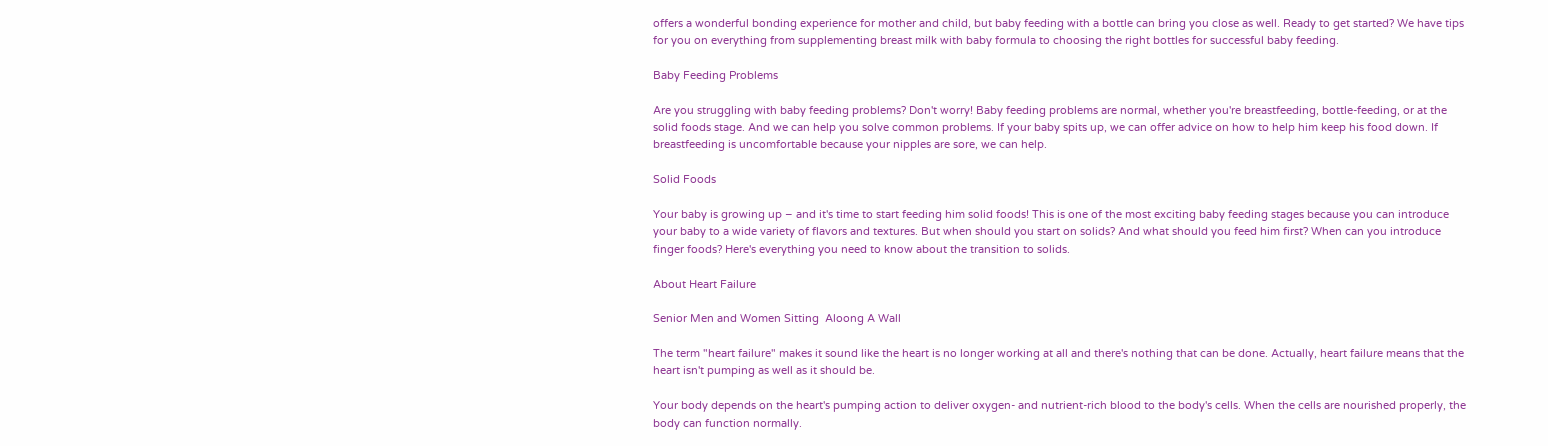offers a wonderful bonding experience for mother and child, but baby feeding with a bottle can bring you close as well. Ready to get started? We have tips for you on everything from supplementing breast milk with baby formula to choosing the right bottles for successful baby feeding.

Baby Feeding Problems

Are you struggling with baby feeding problems? Don't worry! Baby feeding problems are normal, whether you're breastfeeding, bottle-feeding, or at the solid foods stage. And we can help you solve common problems. If your baby spits up, we can offer advice on how to help him keep his food down. If breastfeeding is uncomfortable because your nipples are sore, we can help.

Solid Foods

Your baby is growing up – and it's time to start feeding him solid foods! This is one of the most exciting baby feeding stages because you can introduce your baby to a wide variety of flavors and textures. But when should you start on solids? And what should you feed him first? When can you introduce finger foods? Here's everything you need to know about the transition to solids.

About Heart Failure

Senior Men and Women Sitting  Aloong A Wall

The term "heart failure" makes it sound like the heart is no longer working at all and there's nothing that can be done. Actually, heart failure means that the heart isn't pumping as well as it should be.

Your body depends on the heart's pumping action to deliver oxygen- and nutrient-rich blood to the body's cells. When the cells are nourished properly, the body can function normally.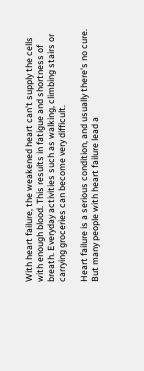With heart failure, the weakened heart can't supply the cells with enough blood. This results in fatigue and shortness of breath. Everyday activities such as walking, climbing stairs or carrying groceries can become very difficult.

Heart failure is a serious condition, and usually there's no cure. But many people with heart failure lead a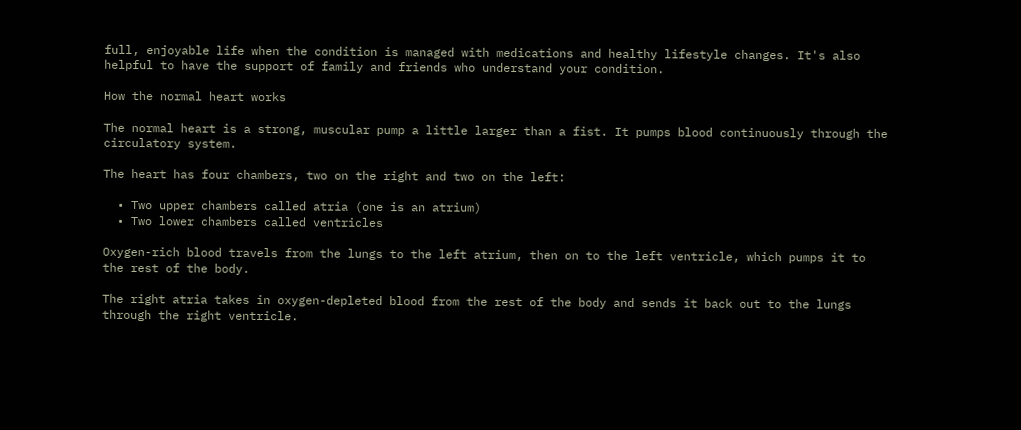full, enjoyable life when the condition is managed with medications and healthy lifestyle changes. It's also helpful to have the support of family and friends who understand your condition.

How the normal heart works

The normal heart is a strong, muscular pump a little larger than a fist. It pumps blood continuously through the circulatory system.

The heart has four chambers, two on the right and two on the left:

  • Two upper chambers called atria (one is an atrium)
  • Two lower chambers called ventricles

Oxygen-rich blood travels from the lungs to the left atrium, then on to the left ventricle, which pumps it to the rest of the body.

The right atria takes in oxygen-depleted blood from the rest of the body and sends it back out to the lungs through the right ventricle.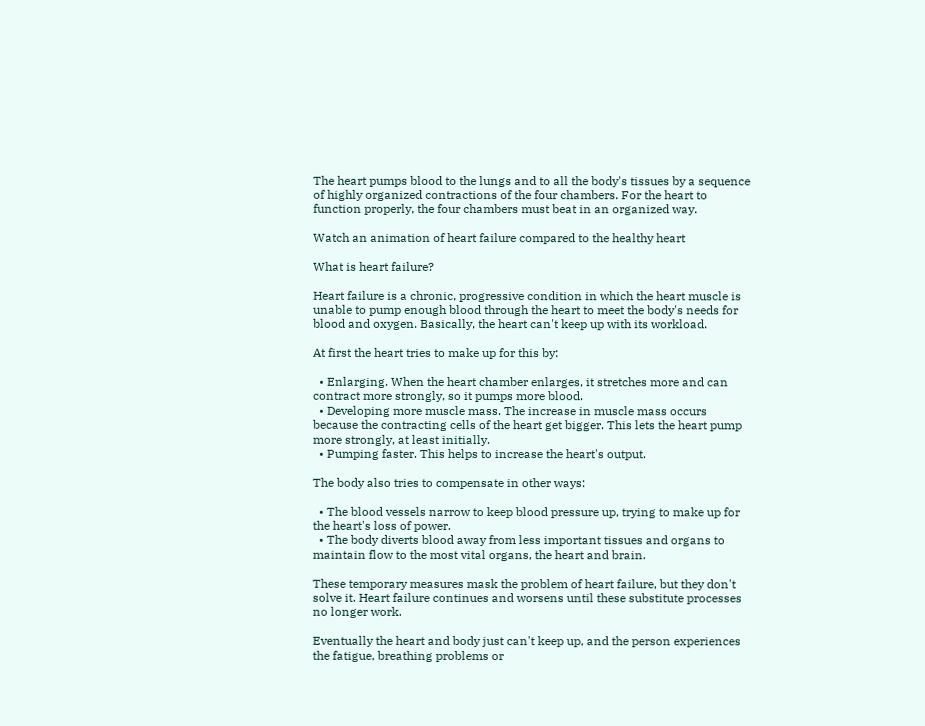The heart pumps blood to the lungs and to all the body's tissues by a sequence of highly organized contractions of the four chambers. For the heart to function properly, the four chambers must beat in an organized way.

Watch an animation of heart failure compared to the healthy heart

What is heart failure?

Heart failure is a chronic, progressive condition in which the heart muscle is unable to pump enough blood through the heart to meet the body's needs for blood and oxygen. Basically, the heart can't keep up with its workload.

At first the heart tries to make up for this by:

  • Enlarging. When the heart chamber enlarges, it stretches more and can contract more strongly, so it pumps more blood.
  • Developing more muscle mass. The increase in muscle mass occurs because the contracting cells of the heart get bigger. This lets the heart pump more strongly, at least initially.
  • Pumping faster. This helps to increase the heart's output.

The body also tries to compensate in other ways:

  • The blood vessels narrow to keep blood pressure up, trying to make up for the heart's loss of power.
  • The body diverts blood away from less important tissues and organs to maintain flow to the most vital organs, the heart and brain.

These temporary measures mask the problem of heart failure, but they don't solve it. Heart failure continues and worsens until these substitute processes no longer work.

Eventually the heart and body just can't keep up, and the person experiences the fatigue, breathing problems or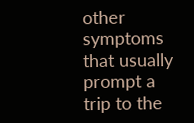other symptoms that usually prompt a trip to the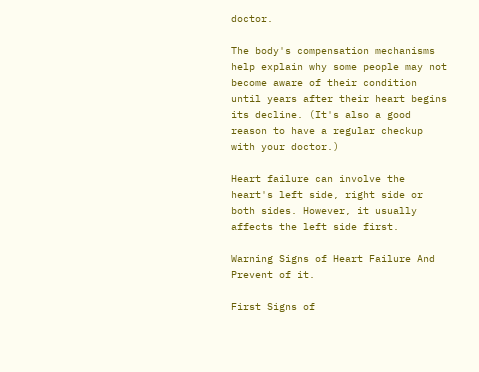doctor.

The body's compensation mechanisms help explain why some people may not become aware of their condition until years after their heart begins its decline. (It's also a good reason to have a regular checkup with your doctor.)

Heart failure can involve the heart's left side, right side or both sides. However, it usually affects the left side first.

Warning Signs of Heart Failure And Prevent of it.

First Signs of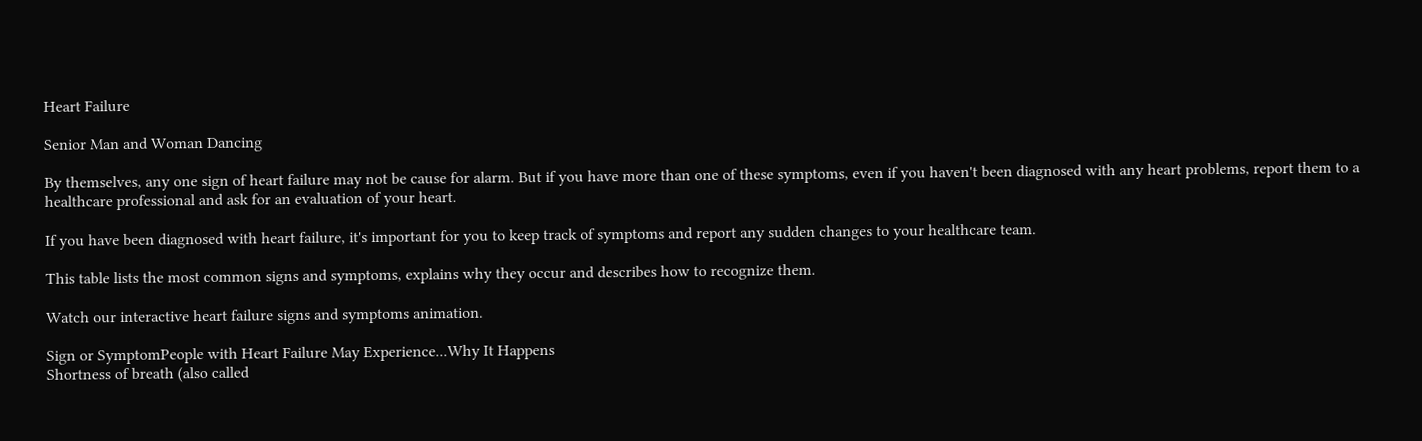Heart Failure

Senior Man and Woman Dancing

By themselves, any one sign of heart failure may not be cause for alarm. But if you have more than one of these symptoms, even if you haven't been diagnosed with any heart problems, report them to a healthcare professional and ask for an evaluation of your heart.

If you have been diagnosed with heart failure, it's important for you to keep track of symptoms and report any sudden changes to your healthcare team.

This table lists the most common signs and symptoms, explains why they occur and describes how to recognize them.

Watch our interactive heart failure signs and symptoms animation.

Sign or SymptomPeople with Heart Failure May Experience...Why It Happens
Shortness of breath (also called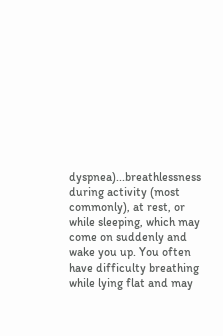dyspnea)...breathlessness during activity (most commonly), at rest, or while sleeping, which may come on suddenly and wake you up. You often have difficulty breathing while lying flat and may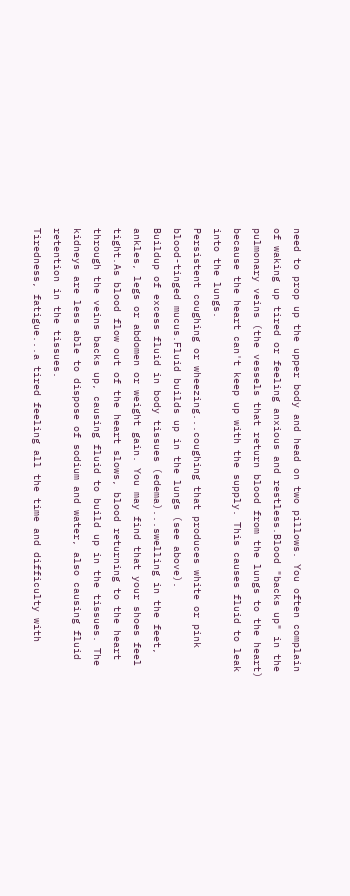need to prop up the upper body and head on two pillows. You often complain of waking up tired or feeling anxious and restless.Blood "backs up" in the pulmonary veins (the vessels that return blood from the lungs to the heart) because the heart can't keep up with the supply. This causes fluid to leak into the lungs.
Persistent coughing or wheezing...coughing that produces white or pink blood-tinged mucus.Fluid builds up in the lungs (see above).
Buildup of excess fluid in body tissues (edema)...swelling in the feet, ankles, legs or abdomen or weight gain. You may find that your shoes feel tight.As blood flow out of the heart slows, blood returning to the heart through the veins backs up, causing fluid to build up in the tissues. The kidneys are less able to dispose of sodium and water, also causing fluid retention in the tissues.
Tiredness, fatigue...a tired feeling all the time and difficulty with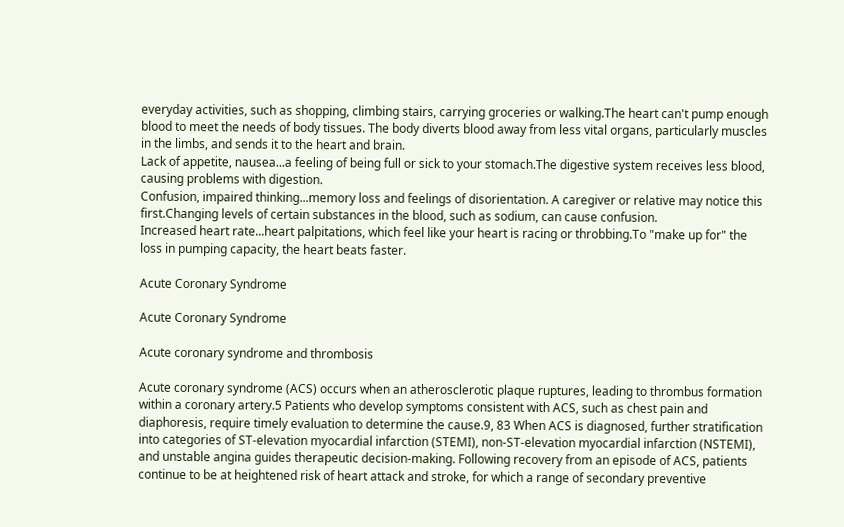everyday activities, such as shopping, climbing stairs, carrying groceries or walking.The heart can't pump enough blood to meet the needs of body tissues. The body diverts blood away from less vital organs, particularly muscles in the limbs, and sends it to the heart and brain.
Lack of appetite, nausea...a feeling of being full or sick to your stomach.The digestive system receives less blood, causing problems with digestion.
Confusion, impaired thinking...memory loss and feelings of disorientation. A caregiver or relative may notice this first.Changing levels of certain substances in the blood, such as sodium, can cause confusion.
Increased heart rate...heart palpitations, which feel like your heart is racing or throbbing.To "make up for" the loss in pumping capacity, the heart beats faster.

Acute Coronary Syndrome

Acute Coronary Syndrome

Acute coronary syndrome and thrombosis

Acute coronary syndrome (ACS) occurs when an atherosclerotic plaque ruptures, leading to thrombus formation within a coronary artery.5 Patients who develop symptoms consistent with ACS, such as chest pain and diaphoresis, require timely evaluation to determine the cause.9, 83 When ACS is diagnosed, further stratification into categories of ST-elevation myocardial infarction (STEMI), non-ST-elevation myocardial infarction (NSTEMI), and unstable angina guides therapeutic decision-making. Following recovery from an episode of ACS, patients continue to be at heightened risk of heart attack and stroke, for which a range of secondary preventive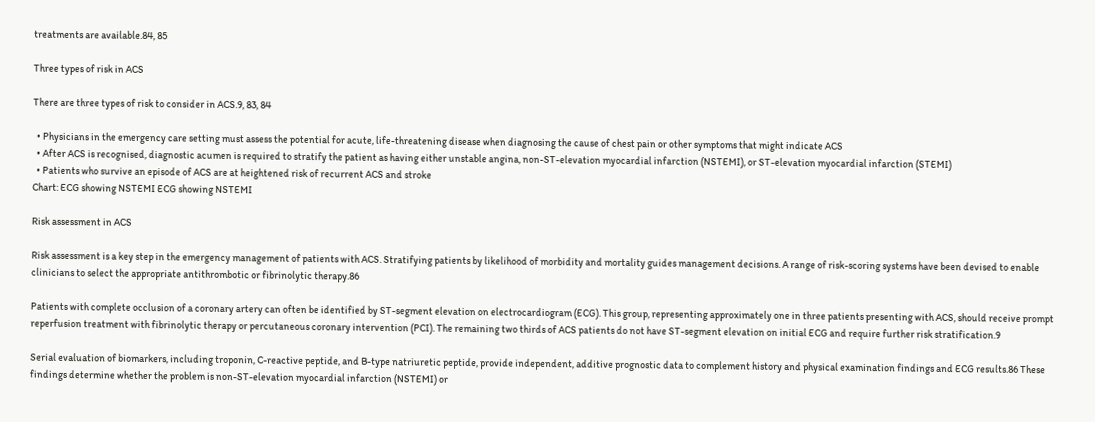treatments are available.84, 85

Three types of risk in ACS

There are three types of risk to consider in ACS.9, 83, 84

  • Physicians in the emergency care setting must assess the potential for acute, life-threatening disease when diagnosing the cause of chest pain or other symptoms that might indicate ACS
  • After ACS is recognised, diagnostic acumen is required to stratify the patient as having either unstable angina, non-ST-elevation myocardial infarction (NSTEMI), or ST-elevation myocardial infarction (STEMI)
  • Patients who survive an episode of ACS are at heightened risk of recurrent ACS and stroke
Chart: ECG showing NSTEMI ECG showing NSTEMI

Risk assessment in ACS

Risk assessment is a key step in the emergency management of patients with ACS. Stratifying patients by likelihood of morbidity and mortality guides management decisions. A range of risk-scoring systems have been devised to enable clinicians to select the appropriate antithrombotic or fibrinolytic therapy.86

Patients with complete occlusion of a coronary artery can often be identified by ST-segment elevation on electrocardiogram (ECG). This group, representing approximately one in three patients presenting with ACS, should receive prompt reperfusion treatment with fibrinolytic therapy or percutaneous coronary intervention (PCI). The remaining two thirds of ACS patients do not have ST-segment elevation on initial ECG and require further risk stratification.9

Serial evaluation of biomarkers, including troponin, C-reactive peptide, and B-type natriuretic peptide, provide independent, additive prognostic data to complement history and physical examination findings and ECG results.86 These findings determine whether the problem is non-ST-elevation myocardial infarction (NSTEMI) or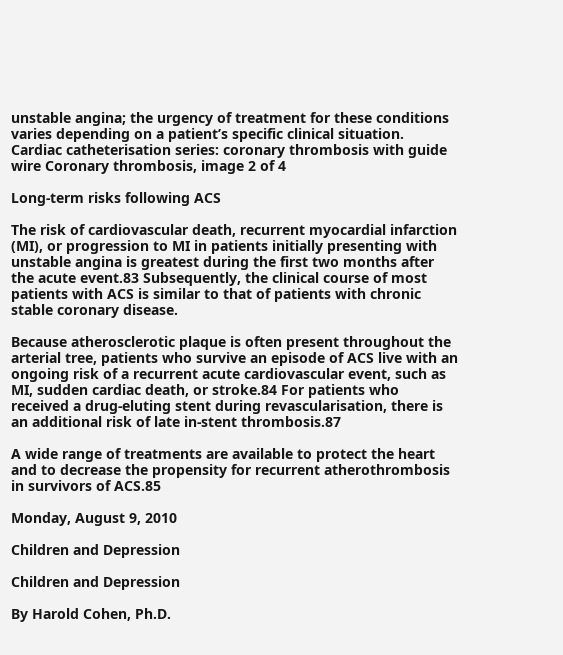unstable angina; the urgency of treatment for these conditions varies depending on a patient’s specific clinical situation.
Cardiac catheterisation series: coronary thrombosis with guide  wire Coronary thrombosis, image 2 of 4

Long-term risks following ACS

The risk of cardiovascular death, recurrent myocardial infarction (MI), or progression to MI in patients initially presenting with unstable angina is greatest during the first two months after the acute event.83 Subsequently, the clinical course of most patients with ACS is similar to that of patients with chronic stable coronary disease.

Because atherosclerotic plaque is often present throughout the arterial tree, patients who survive an episode of ACS live with an ongoing risk of a recurrent acute cardiovascular event, such as MI, sudden cardiac death, or stroke.84 For patients who received a drug-eluting stent during revascularisation, there is an additional risk of late in-stent thrombosis.87

A wide range of treatments are available to protect the heart and to decrease the propensity for recurrent atherothrombosis in survivors of ACS.85

Monday, August 9, 2010

Children and Depression

Children and Depression

By Harold Cohen, Ph.D.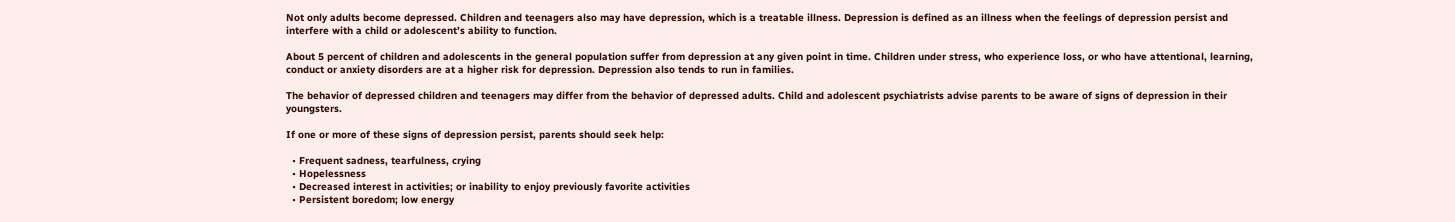Not only adults become depressed. Children and teenagers also may have depression, which is a treatable illness. Depression is defined as an illness when the feelings of depression persist and interfere with a child or adolescent’s ability to function.

About 5 percent of children and adolescents in the general population suffer from depression at any given point in time. Children under stress, who experience loss, or who have attentional, learning, conduct or anxiety disorders are at a higher risk for depression. Depression also tends to run in families.

The behavior of depressed children and teenagers may differ from the behavior of depressed adults. Child and adolescent psychiatrists advise parents to be aware of signs of depression in their youngsters.

If one or more of these signs of depression persist, parents should seek help:

  • Frequent sadness, tearfulness, crying
  • Hopelessness
  • Decreased interest in activities; or inability to enjoy previously favorite activities
  • Persistent boredom; low energy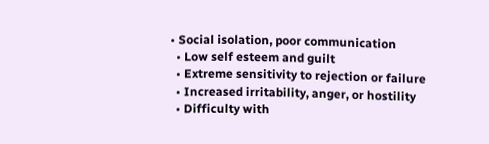• Social isolation, poor communication
  • Low self esteem and guilt
  • Extreme sensitivity to rejection or failure
  • Increased irritability, anger, or hostility
  • Difficulty with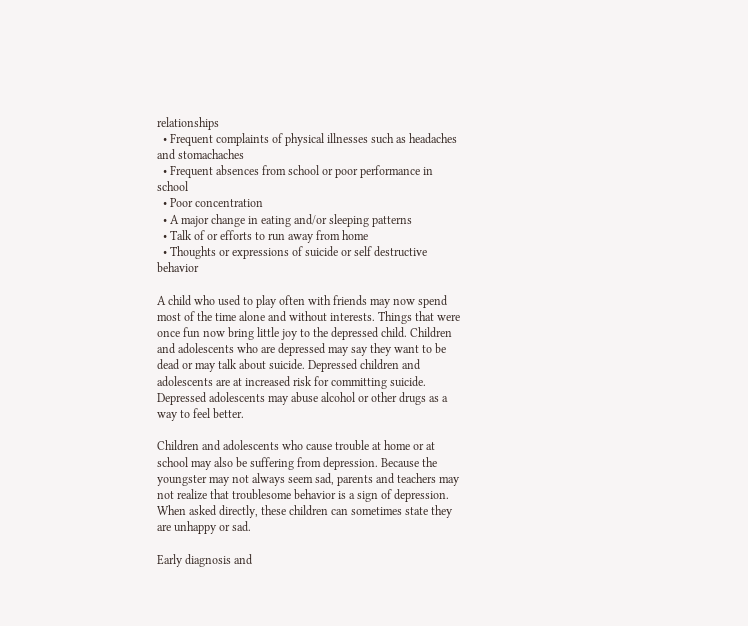relationships
  • Frequent complaints of physical illnesses such as headaches and stomachaches
  • Frequent absences from school or poor performance in school
  • Poor concentration
  • A major change in eating and/or sleeping patterns
  • Talk of or efforts to run away from home
  • Thoughts or expressions of suicide or self destructive behavior

A child who used to play often with friends may now spend most of the time alone and without interests. Things that were once fun now bring little joy to the depressed child. Children and adolescents who are depressed may say they want to be dead or may talk about suicide. Depressed children and adolescents are at increased risk for committing suicide. Depressed adolescents may abuse alcohol or other drugs as a way to feel better.

Children and adolescents who cause trouble at home or at school may also be suffering from depression. Because the youngster may not always seem sad, parents and teachers may not realize that troublesome behavior is a sign of depression. When asked directly, these children can sometimes state they are unhappy or sad.

Early diagnosis and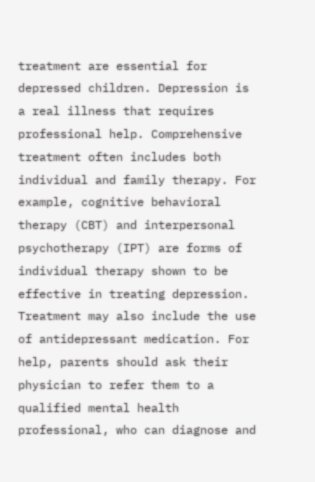treatment are essential for depressed children. Depression is a real illness that requires professional help. Comprehensive treatment often includes both individual and family therapy. For example, cognitive behavioral therapy (CBT) and interpersonal psychotherapy (IPT) are forms of individual therapy shown to be effective in treating depression. Treatment may also include the use of antidepressant medication. For help, parents should ask their physician to refer them to a qualified mental health professional, who can diagnose and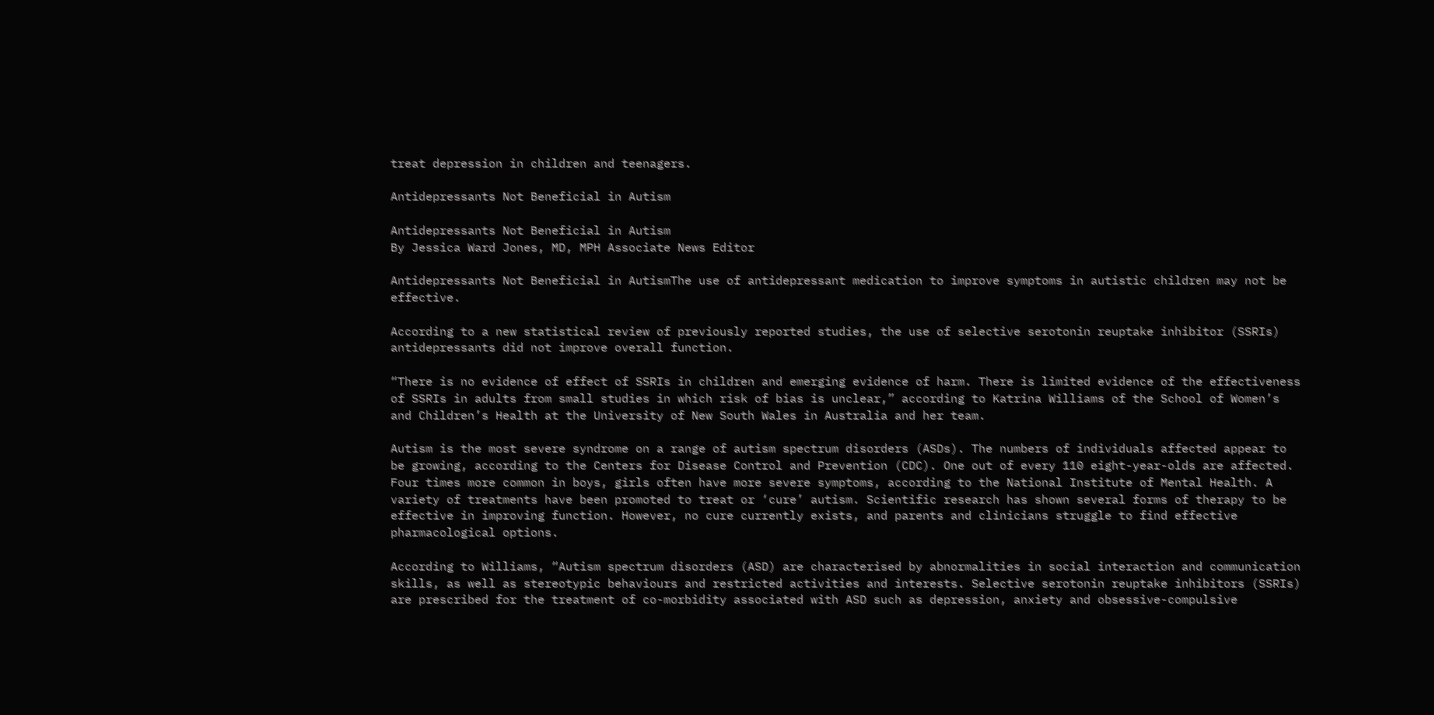treat depression in children and teenagers.

Antidepressants Not Beneficial in Autism

Antidepressants Not Beneficial in Autism
By Jessica Ward Jones, MD, MPH Associate News Editor

Antidepressants Not Beneficial in AutismThe use of antidepressant medication to improve symptoms in autistic children may not be effective.

According to a new statistical review of previously reported studies, the use of selective serotonin reuptake inhibitor (SSRIs) antidepressants did not improve overall function.

“There is no evidence of effect of SSRIs in children and emerging evidence of harm. There is limited evidence of the effectiveness of SSRIs in adults from small studies in which risk of bias is unclear,” according to Katrina Williams of the School of Women’s and Children’s Health at the University of New South Wales in Australia and her team.

Autism is the most severe syndrome on a range of autism spectrum disorders (ASDs). The numbers of individuals affected appear to be growing, according to the Centers for Disease Control and Prevention (CDC). One out of every 110 eight-year-olds are affected. Four times more common in boys, girls often have more severe symptoms, according to the National Institute of Mental Health. A variety of treatments have been promoted to treat or ‘cure’ autism. Scientific research has shown several forms of therapy to be effective in improving function. However, no cure currently exists, and parents and clinicians struggle to find effective pharmacological options.

According to Williams, “Autism spectrum disorders (ASD) are characterised by abnormalities in social interaction and communication skills, as well as stereotypic behaviours and restricted activities and interests. Selective serotonin reuptake inhibitors (SSRIs) are prescribed for the treatment of co-morbidity associated with ASD such as depression, anxiety and obsessive-compulsive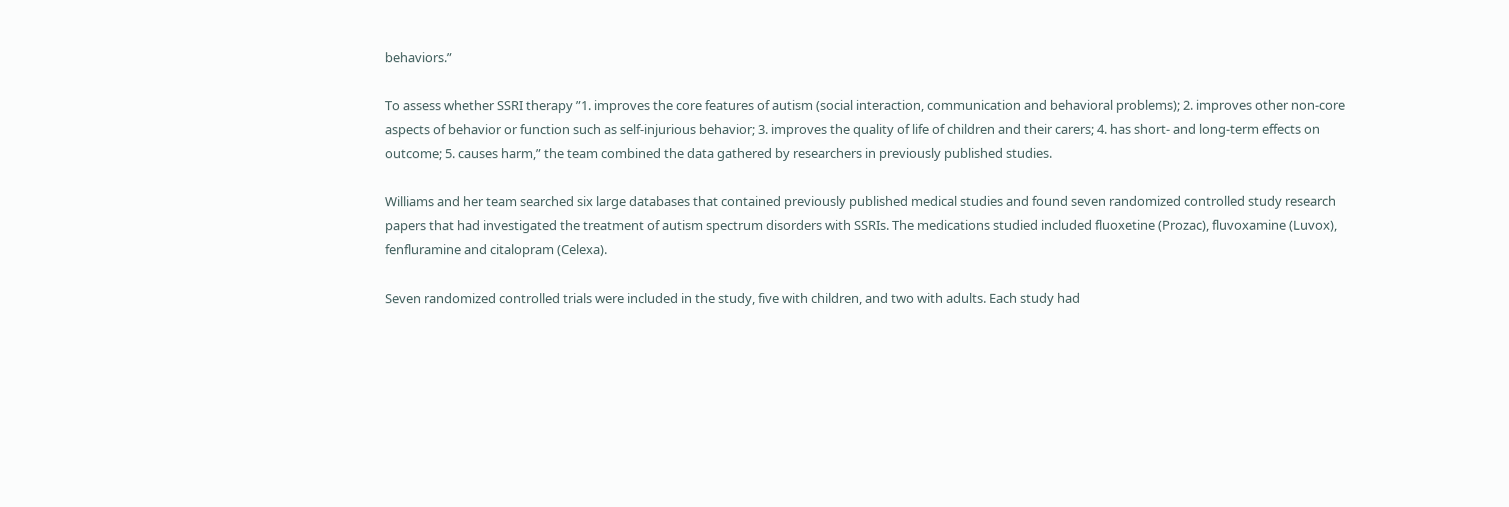behaviors.”

To assess whether SSRI therapy ”1. improves the core features of autism (social interaction, communication and behavioral problems); 2. improves other non-core aspects of behavior or function such as self-injurious behavior; 3. improves the quality of life of children and their carers; 4. has short- and long-term effects on outcome; 5. causes harm,” the team combined the data gathered by researchers in previously published studies.

Williams and her team searched six large databases that contained previously published medical studies and found seven randomized controlled study research papers that had investigated the treatment of autism spectrum disorders with SSRIs. The medications studied included fluoxetine (Prozac), fluvoxamine (Luvox), fenfluramine and citalopram (Celexa).

Seven randomized controlled trials were included in the study, five with children, and two with adults. Each study had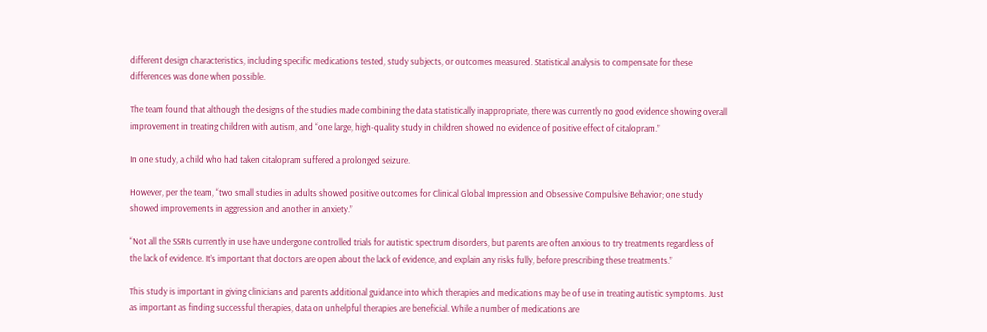different design characteristics, including specific medications tested, study subjects, or outcomes measured. Statistical analysis to compensate for these differences was done when possible.

The team found that although the designs of the studies made combining the data statistically inappropriate, there was currently no good evidence showing overall improvement in treating children with autism, and “one large, high-quality study in children showed no evidence of positive effect of citalopram.”

In one study, a child who had taken citalopram suffered a prolonged seizure.

However, per the team, “two small studies in adults showed positive outcomes for Clinical Global Impression and Obsessive Compulsive Behavior; one study showed improvements in aggression and another in anxiety.”

“Not all the SSRIs currently in use have undergone controlled trials for autistic spectrum disorders, but parents are often anxious to try treatments regardless of the lack of evidence. It’s important that doctors are open about the lack of evidence, and explain any risks fully, before prescribing these treatments.”

This study is important in giving clinicians and parents additional guidance into which therapies and medications may be of use in treating autistic symptoms. Just as important as finding successful therapies, data on unhelpful therapies are beneficial. While a number of medications are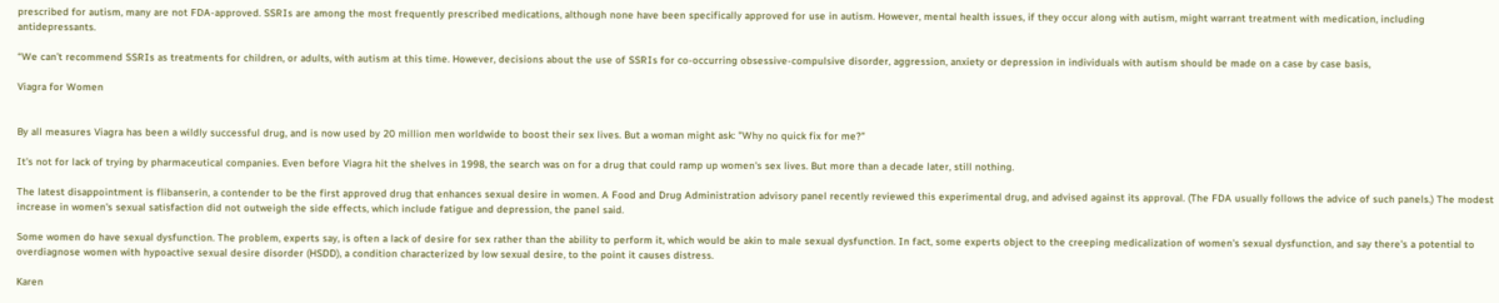prescribed for autism, many are not FDA-approved. SSRIs are among the most frequently prescribed medications, although none have been specifically approved for use in autism. However, mental health issues, if they occur along with autism, might warrant treatment with medication, including antidepressants.

“We can’t recommend SSRIs as treatments for children, or adults, with autism at this time. However, decisions about the use of SSRIs for co-occurring obsessive-compulsive disorder, aggression, anxiety or depression in individuals with autism should be made on a case by case basis,

Viagra for Women


By all measures Viagra has been a wildly successful drug, and is now used by 20 million men worldwide to boost their sex lives. But a woman might ask: "Why no quick fix for me?"

It's not for lack of trying by pharmaceutical companies. Even before Viagra hit the shelves in 1998, the search was on for a drug that could ramp up women's sex lives. But more than a decade later, still nothing.

The latest disappointment is flibanserin, a contender to be the first approved drug that enhances sexual desire in women. A Food and Drug Administration advisory panel recently reviewed this experimental drug, and advised against its approval. (The FDA usually follows the advice of such panels.) The modest increase in women's sexual satisfaction did not outweigh the side effects, which include fatigue and depression, the panel said.

Some women do have sexual dysfunction. The problem, experts say, is often a lack of desire for sex rather than the ability to perform it, which would be akin to male sexual dysfunction. In fact, some experts object to the creeping medicalization of women's sexual dysfunction, and say there's a potential to overdiagnose women with hypoactive sexual desire disorder (HSDD), a condition characterized by low sexual desire, to the point it causes distress.

Karen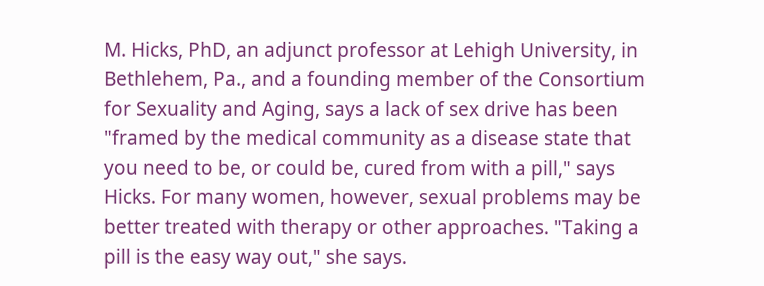M. Hicks, PhD, an adjunct professor at Lehigh University, in Bethlehem, Pa., and a founding member of the Consortium for Sexuality and Aging, says a lack of sex drive has been "framed by the medical community as a disease state that you need to be, or could be, cured from with a pill," says Hicks. For many women, however, sexual problems may be better treated with therapy or other approaches. "Taking a pill is the easy way out," she says.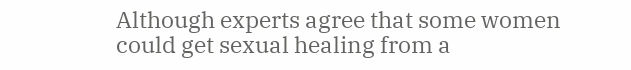Although experts agree that some women could get sexual healing from a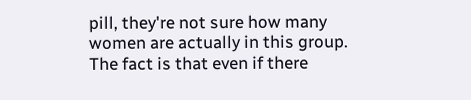pill, they're not sure how many women are actually in this group. The fact is that even if there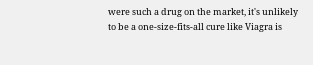were such a drug on the market, it's unlikely to be a one-size-fits-all cure like Viagra is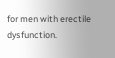for men with erectile dysfunction.